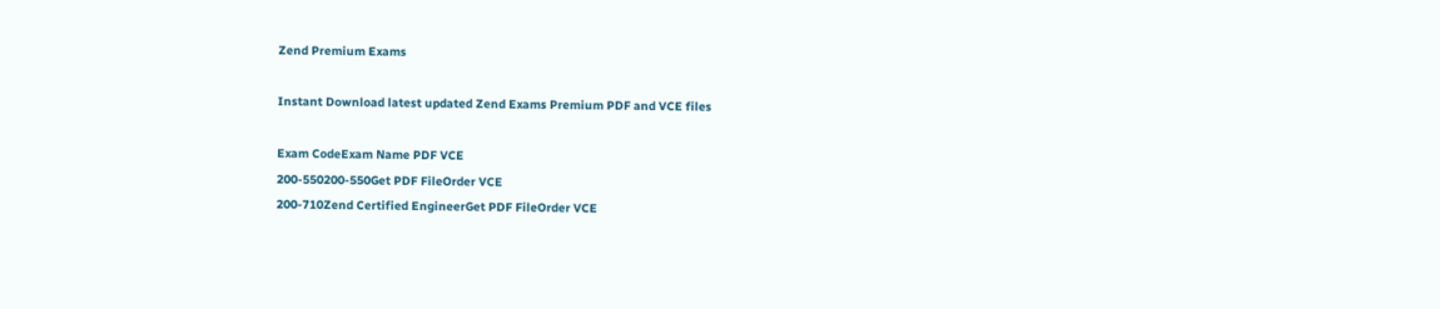Zend Premium Exams

Instant Download latest updated Zend Exams Premium PDF and VCE files

Exam CodeExam Name PDF VCE
200-550200-550Get PDF FileOrder VCE
200-710Zend Certified EngineerGet PDF FileOrder VCE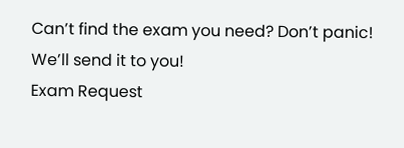Can’t find the exam you need? Don’t panic! We’ll send it to you!
Exam Request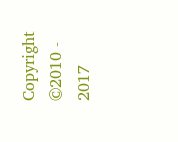Copyright ©2010 -  2017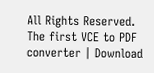All Rights Reserved.  The first VCE to PDF converter | Download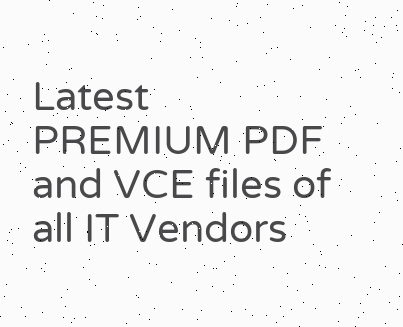Latest PREMIUM PDF and VCE files of all IT Vendors